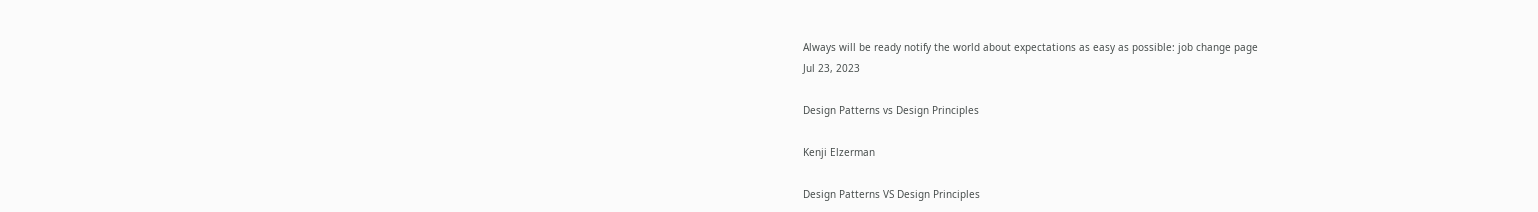Always will be ready notify the world about expectations as easy as possible: job change page
Jul 23, 2023

Design Patterns vs Design Principles

Kenji Elzerman

Design Patterns VS Design Principles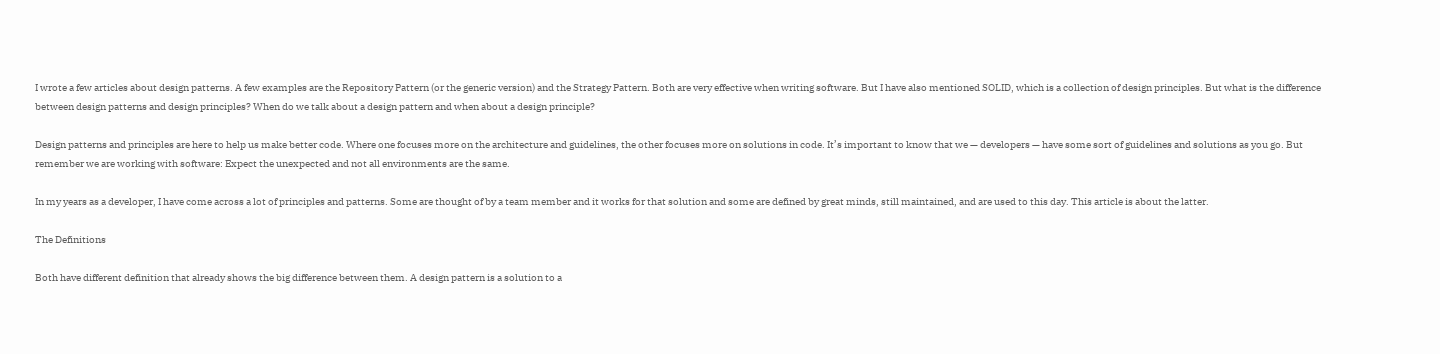I wrote a few articles about design patterns. A few examples are the Repository Pattern (or the generic version) and the Strategy Pattern. Both are very effective when writing software. But I have also mentioned SOLID, which is a collection of design principles. But what is the difference between design patterns and design principles? When do we talk about a design pattern and when about a design principle?

Design patterns and principles are here to help us make better code. Where one focuses more on the architecture and guidelines, the other focuses more on solutions in code. It’s important to know that we — developers — have some sort of guidelines and solutions as you go. But remember we are working with software: Expect the unexpected and not all environments are the same.

In my years as a developer, I have come across a lot of principles and patterns. Some are thought of by a team member and it works for that solution and some are defined by great minds, still maintained, and are used to this day. This article is about the latter.

The Definitions

Both have different definition that already shows the big difference between them. A design pattern is a solution to a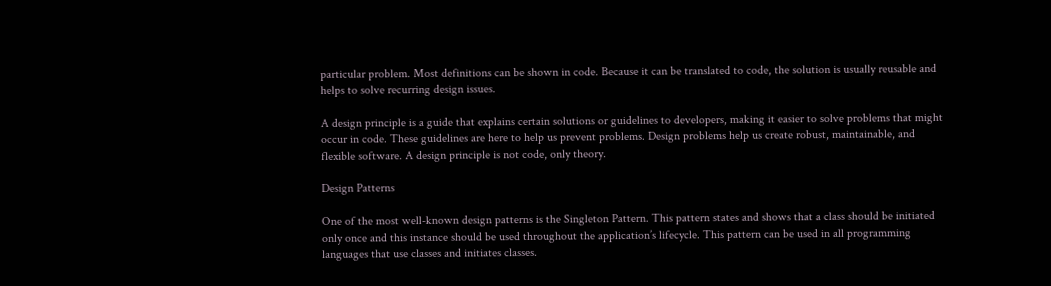particular problem. Most definitions can be shown in code. Because it can be translated to code, the solution is usually reusable and helps to solve recurring design issues.

A design principle is a guide that explains certain solutions or guidelines to developers, making it easier to solve problems that might occur in code. These guidelines are here to help us prevent problems. Design problems help us create robust, maintainable, and flexible software. A design principle is not code, only theory.

Design Patterns

One of the most well-known design patterns is the Singleton Pattern. This pattern states and shows that a class should be initiated only once and this instance should be used throughout the application’s lifecycle. This pattern can be used in all programming languages that use classes and initiates classes.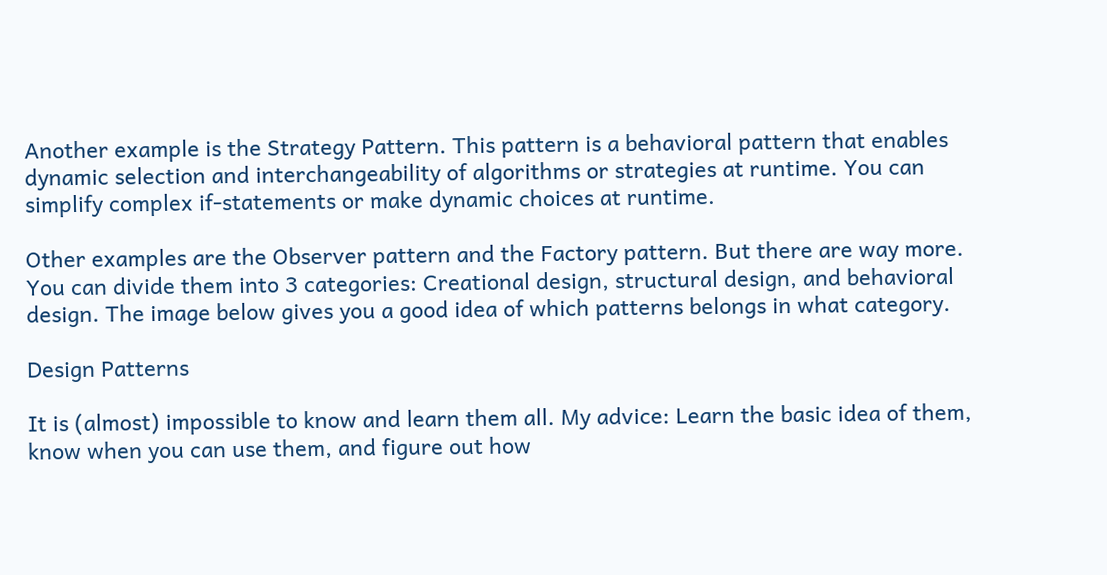Another example is the Strategy Pattern. This pattern is a behavioral pattern that enables dynamic selection and interchangeability of algorithms or strategies at runtime. You can simplify complex if-statements or make dynamic choices at runtime.

Other examples are the Observer pattern and the Factory pattern. But there are way more. You can divide them into 3 categories: Creational design, structural design, and behavioral design. The image below gives you a good idea of which patterns belongs in what category.

Design Patterns

It is (almost) impossible to know and learn them all. My advice: Learn the basic idea of them, know when you can use them, and figure out how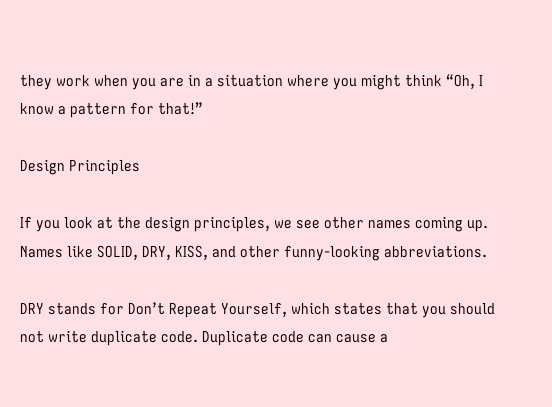they work when you are in a situation where you might think “Oh, I know a pattern for that!”

Design Principles

If you look at the design principles, we see other names coming up. Names like SOLID, DRY, KISS, and other funny-looking abbreviations.

DRY stands for Don’t Repeat Yourself, which states that you should not write duplicate code. Duplicate code can cause a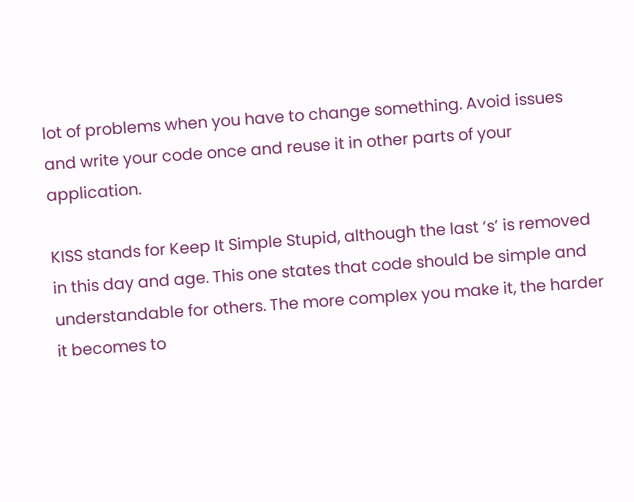lot of problems when you have to change something. Avoid issues and write your code once and reuse it in other parts of your application.

KISS stands for Keep It Simple Stupid, although the last ‘s’ is removed in this day and age. This one states that code should be simple and understandable for others. The more complex you make it, the harder it becomes to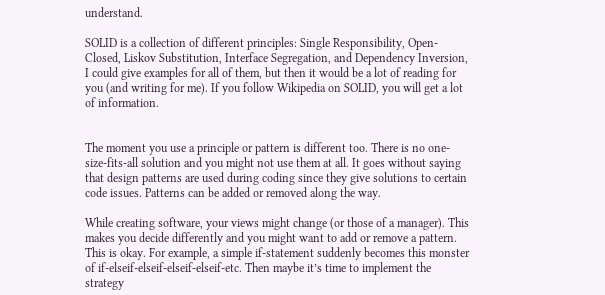understand.

SOLID is a collection of different principles: Single Responsibility, Open-Closed, Liskov Substitution, Interface Segregation, and Dependency Inversion, I could give examples for all of them, but then it would be a lot of reading for you (and writing for me). If you follow Wikipedia on SOLID, you will get a lot of information.


The moment you use a principle or pattern is different too. There is no one-size-fits-all solution and you might not use them at all. It goes without saying that design patterns are used during coding since they give solutions to certain code issues. Patterns can be added or removed along the way.

While creating software, your views might change (or those of a manager). This makes you decide differently and you might want to add or remove a pattern. This is okay. For example, a simple if-statement suddenly becomes this monster of if-elseif-elseif-elseif-elseif-etc. Then maybe it’s time to implement the strategy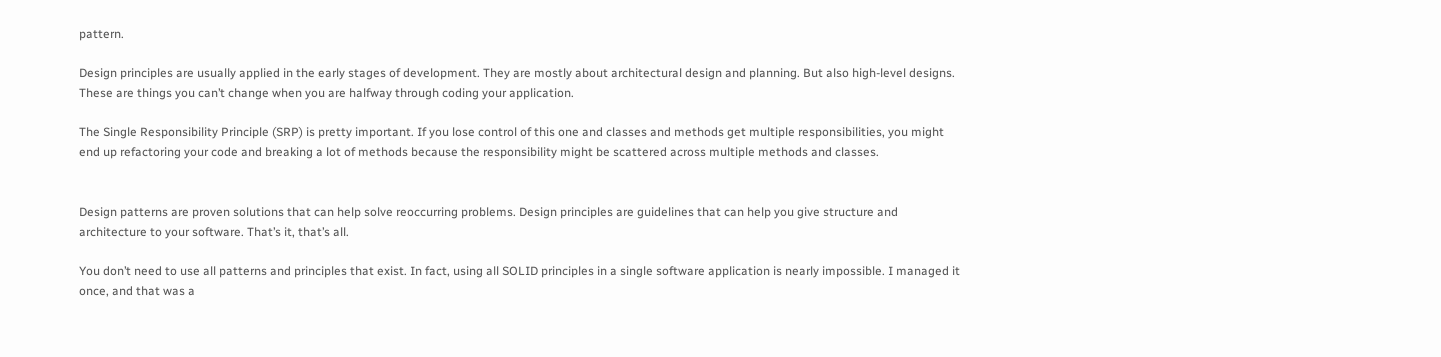pattern.

Design principles are usually applied in the early stages of development. They are mostly about architectural design and planning. But also high-level designs. These are things you can’t change when you are halfway through coding your application.

The Single Responsibility Principle (SRP) is pretty important. If you lose control of this one and classes and methods get multiple responsibilities, you might end up refactoring your code and breaking a lot of methods because the responsibility might be scattered across multiple methods and classes.


Design patterns are proven solutions that can help solve reoccurring problems. Design principles are guidelines that can help you give structure and architecture to your software. That’s it, that’s all.

You don’t need to use all patterns and principles that exist. In fact, using all SOLID principles in a single software application is nearly impossible. I managed it once, and that was a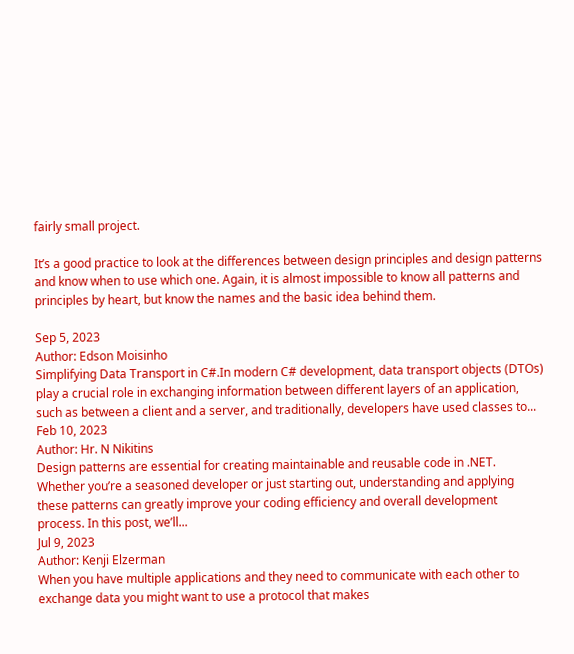fairly small project.

It’s a good practice to look at the differences between design principles and design patterns and know when to use which one. Again, it is almost impossible to know all patterns and principles by heart, but know the names and the basic idea behind them.

Sep 5, 2023
Author: Edson Moisinho
Simplifying Data Transport in C#.In modern C# development, data transport objects (DTOs) play a crucial role in exchanging information between different layers of an application, such as between a client and a server, and traditionally, developers have used classes to...
Feb 10, 2023
Author: Hr. N Nikitins
Design patterns are essential for creating maintainable and reusable code in .NET. Whether you’re a seasoned developer or just starting out, understanding and applying these patterns can greatly improve your coding efficiency and overall development process. In this post, we’ll...
Jul 9, 2023
Author: Kenji Elzerman
When you have multiple applications and they need to communicate with each other to exchange data you might want to use a protocol that makes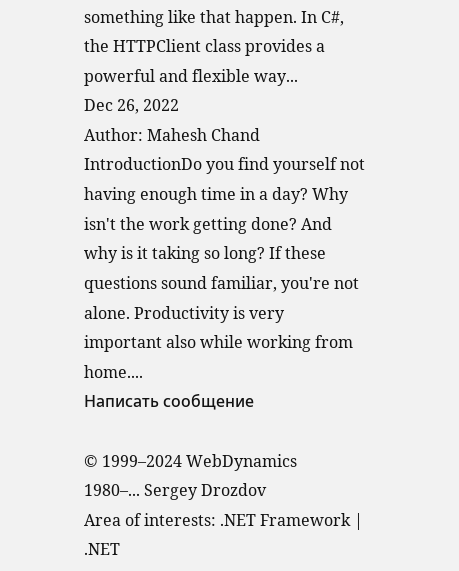something like that happen. In C#, the HTTPClient class provides a powerful and flexible way...
Dec 26, 2022
Author: Mahesh Chand
IntroductionDo you find yourself not having enough time in a day? Why isn't the work getting done? And why is it taking so long? If these questions sound familiar, you're not alone. Productivity is very important also while working from home....
Написать сообщение

© 1999–2024 WebDynamics
1980–... Sergey Drozdov
Area of interests: .NET Framework | .NET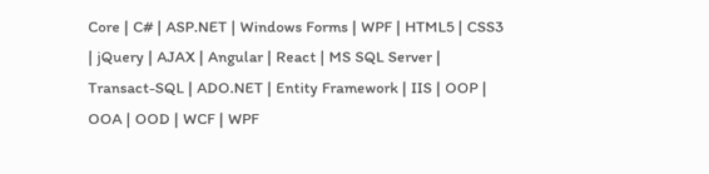Core | C# | ASP.NET | Windows Forms | WPF | HTML5 | CSS3 | jQuery | AJAX | Angular | React | MS SQL Server | Transact-SQL | ADO.NET | Entity Framework | IIS | OOP | OOA | OOD | WCF | WPF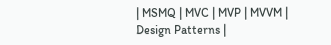| MSMQ | MVC | MVP | MVVM | Design Patterns |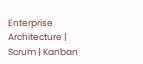Enterprise Architecture | Scrum | Kanban